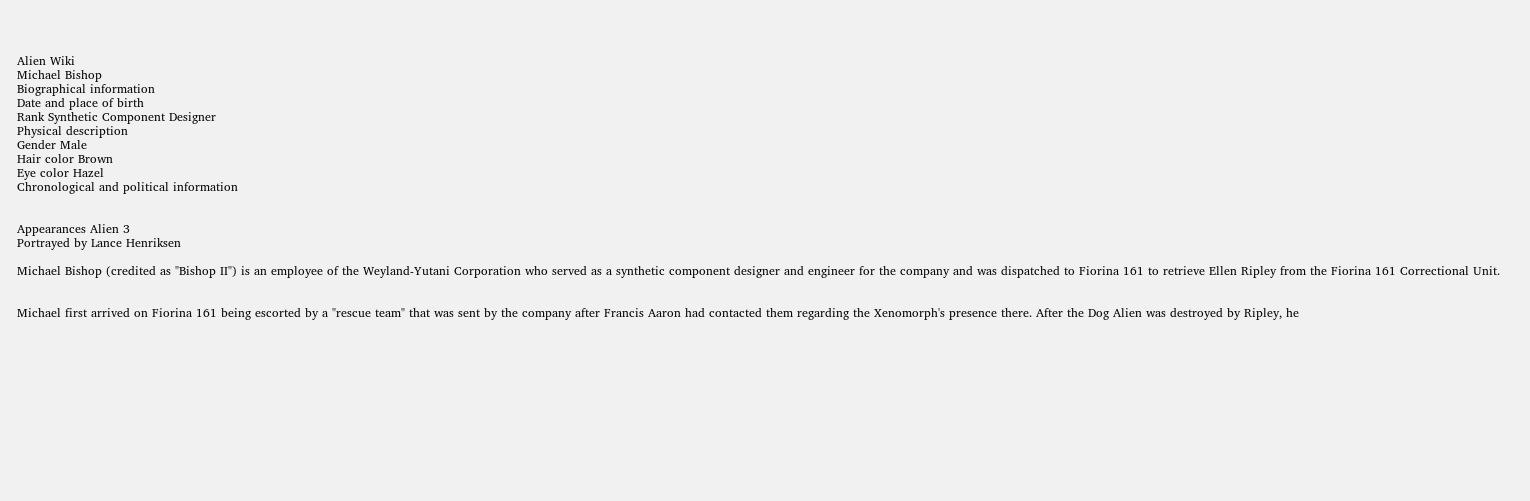Alien Wiki
Michael Bishop
Biographical information
Date and place of birth
Rank Synthetic Component Designer
Physical description
Gender Male
Hair color Brown
Eye color Hazel
Chronological and political information


Appearances Alien 3
Portrayed by Lance Henriksen

Michael Bishop (credited as "Bishop II") is an employee of the Weyland-Yutani Corporation who served as a synthetic component designer and engineer for the company and was dispatched to Fiorina 161 to retrieve Ellen Ripley from the Fiorina 161 Correctional Unit.


Michael first arrived on Fiorina 161 being escorted by a "rescue team" that was sent by the company after Francis Aaron had contacted them regarding the Xenomorph's presence there. After the Dog Alien was destroyed by Ripley, he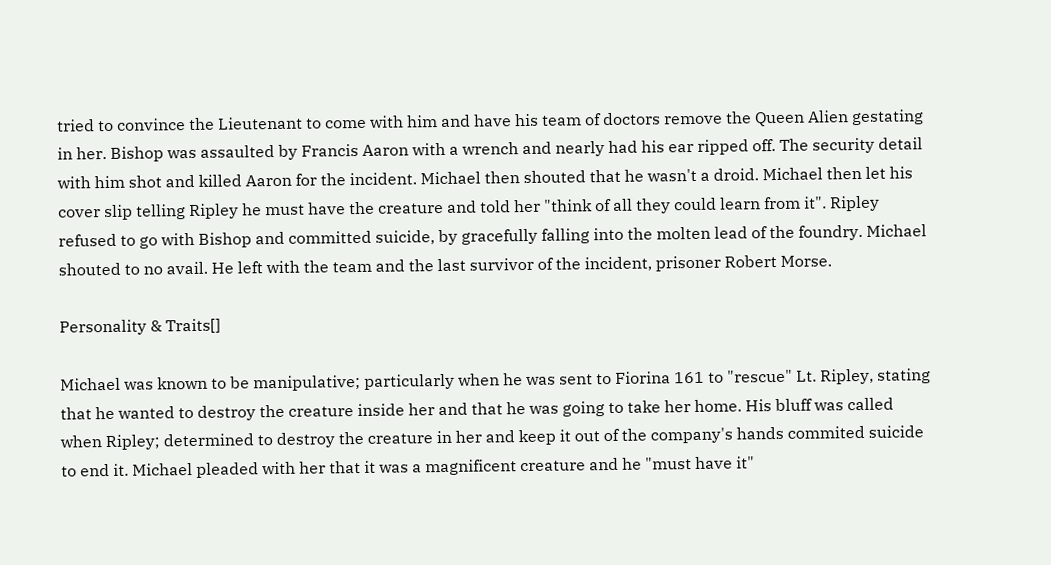tried to convince the Lieutenant to come with him and have his team of doctors remove the Queen Alien gestating in her. Bishop was assaulted by Francis Aaron with a wrench and nearly had his ear ripped off. The security detail with him shot and killed Aaron for the incident. Michael then shouted that he wasn't a droid. Michael then let his cover slip telling Ripley he must have the creature and told her "think of all they could learn from it". Ripley refused to go with Bishop and committed suicide, by gracefully falling into the molten lead of the foundry. Michael shouted to no avail. He left with the team and the last survivor of the incident, prisoner Robert Morse.

Personality & Traits[]

Michael was known to be manipulative; particularly when he was sent to Fiorina 161 to "rescue" Lt. Ripley, stating that he wanted to destroy the creature inside her and that he was going to take her home. His bluff was called when Ripley; determined to destroy the creature in her and keep it out of the company's hands commited suicide to end it. Michael pleaded with her that it was a magnificent creature and he "must have it"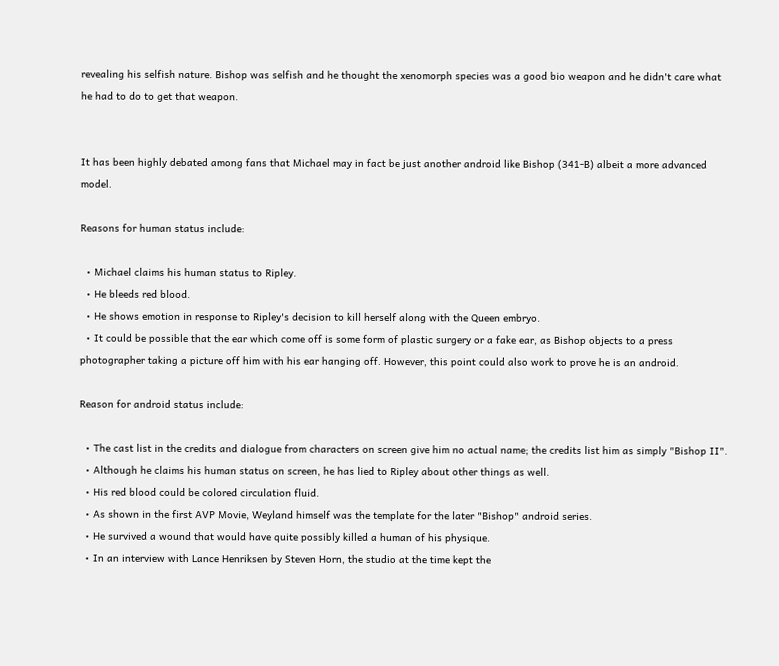revealing his selfish nature. Bishop was selfish and he thought the xenomorph species was a good bio weapon and he didn't care what he had to do to get that weapon.


It has been highly debated among fans that Michael may in fact be just another android like Bishop (341-B) albeit a more advanced model.

Reasons for human status include:

  • Michael claims his human status to Ripley.
  • He bleeds red blood.
  • He shows emotion in response to Ripley's decision to kill herself along with the Queen embryo.
  • It could be possible that the ear which come off is some form of plastic surgery or a fake ear, as Bishop objects to a press photographer taking a picture off him with his ear hanging off. However, this point could also work to prove he is an android.

Reason for android status include:

  • The cast list in the credits and dialogue from characters on screen give him no actual name; the credits list him as simply "Bishop II".
  • Although he claims his human status on screen, he has lied to Ripley about other things as well.
  • His red blood could be colored circulation fluid.
  • As shown in the first AVP Movie, Weyland himself was the template for the later "Bishop" android series.
  • He survived a wound that would have quite possibly killed a human of his physique.
  • In an interview with Lance Henriksen by Steven Horn, the studio at the time kept the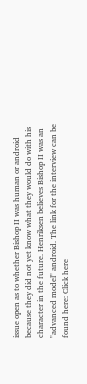issue open as to whether Bishop II was human or android because they did not yet know what they would do with his character in the future. Henriksen believes Bishop II was an "advanced model" android. The link for the interview can be found here: Click here